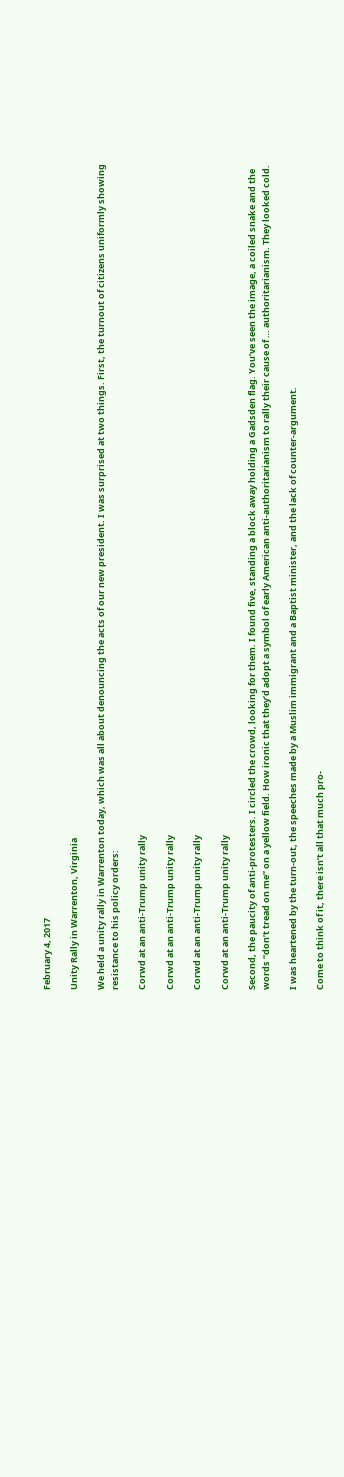February 4, 2017

Unity Rally in Warrenton, Virginia

We held a unity rally in Warrenton today, which was all about denouncing the acts of our new president. I was surprised at two things. First, the turnout of citizens uniformly showing resistance to his policy orders:

Corwd at an anti-Trump unity rally

Corwd at an anti-Trump unity rally

Corwd at an anti-Trump unity rally

Corwd at an anti-Trump unity rally

Second, the paucity of anti-protesters. I circled the crowd, looking for them. I found five, standing a block away holding a Gadsden flag. You’ve seen the image, a coiled snake and the words “don’t tread on me” on a yellow field. How ironic that they’d adopt a symbol of early American anti-authoritarianism to rally their cause of … authoritarianism. They looked cold.

I was heartened by the turn-out, the speeches made by a Muslim immigrant and a Baptist minister, and the lack of counter-argument.

Come to think of it, there isn’t all that much pro-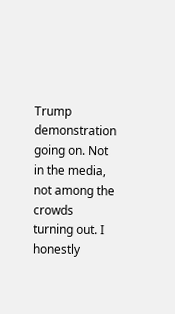Trump demonstration going on. Not in the media, not among the crowds turning out. I honestly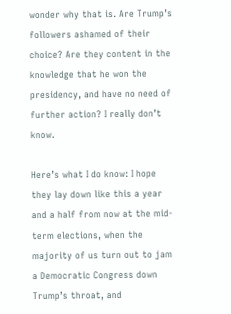wonder why that is. Are Trump’s followers ashamed of their choice? Are they content in the knowledge that he won the presidency, and have no need of further action? I really don’t know.

Here’s what I do know: I hope they lay down like this a year and a half from now at the mid-term elections, when the majority of us turn out to jam a Democratic Congress down Trump’s throat, and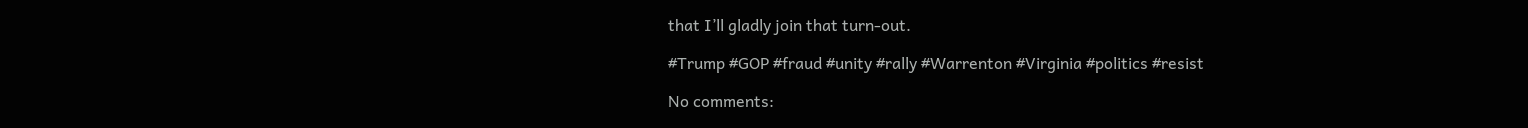that I’ll gladly join that turn-out.

#Trump #GOP #fraud #unity #rally #Warrenton #Virginia #politics #resist

No comments: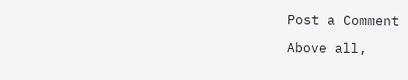Post a Comment

Above all,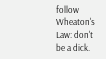follow Wheaton's Law: don't be a dick.